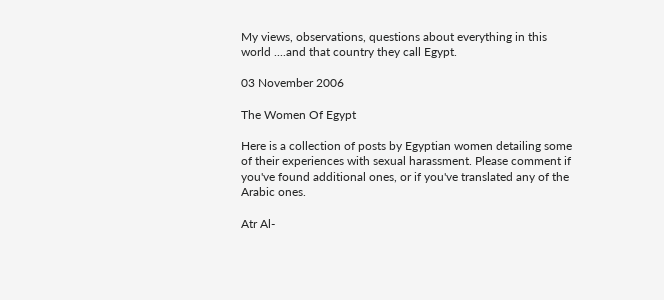My views, observations, questions about everything in this world ....and that country they call Egypt.

03 November 2006

The Women Of Egypt

Here is a collection of posts by Egyptian women detailing some of their experiences with sexual harassment. Please comment if you've found additional ones, or if you've translated any of the Arabic ones.

Atr Al-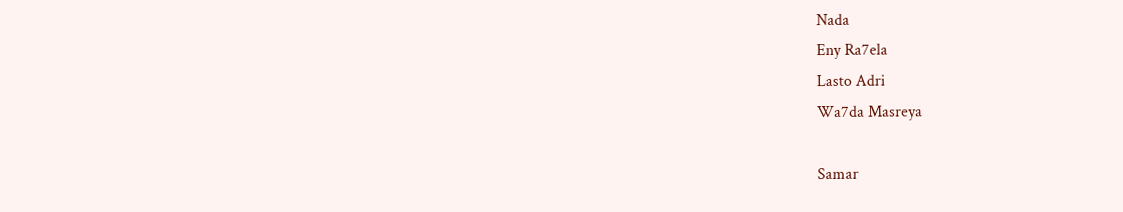Nada
Eny Ra7ela
Lasto Adri
Wa7da Masreya

Samar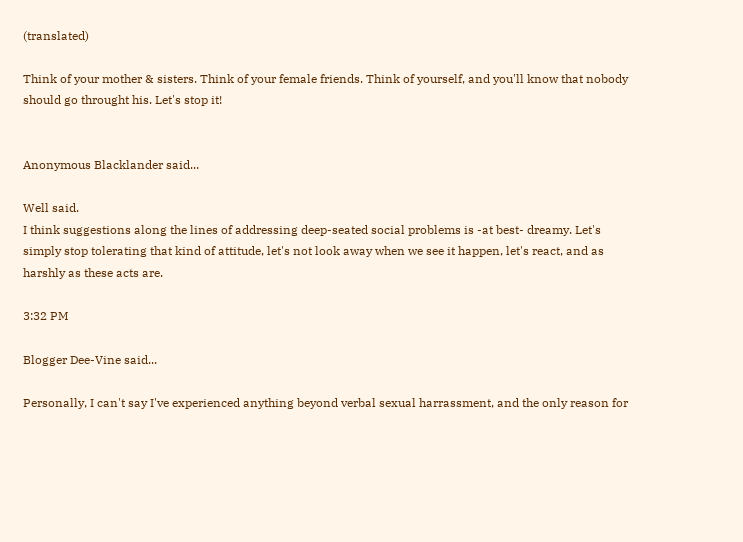(translated)

Think of your mother & sisters. Think of your female friends. Think of yourself, and you'll know that nobody should go throught his. Let's stop it!


Anonymous Blacklander said...

Well said.
I think suggestions along the lines of addressing deep-seated social problems is -at best- dreamy. Let's simply stop tolerating that kind of attitude, let's not look away when we see it happen, let's react, and as harshly as these acts are.

3:32 PM

Blogger Dee-Vine said...

Personally, I can't say I've experienced anything beyond verbal sexual harrassment, and the only reason for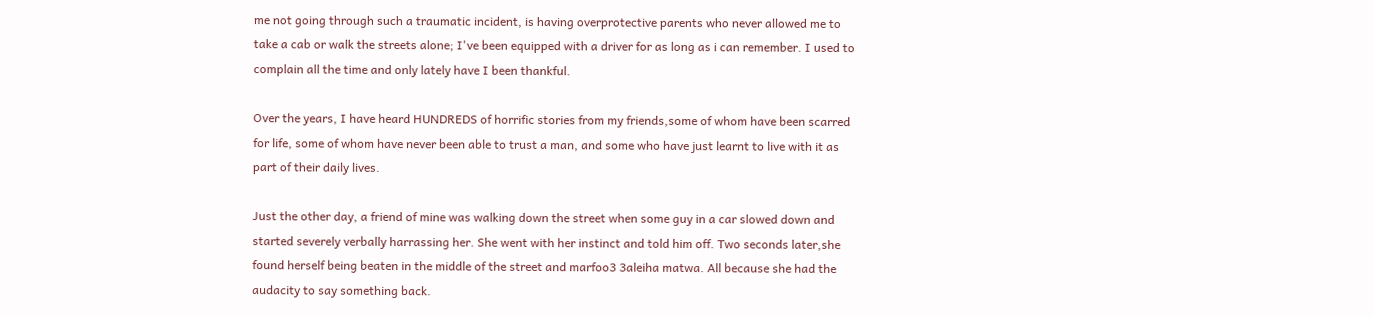me not going through such a traumatic incident, is having overprotective parents who never allowed me to take a cab or walk the streets alone; I've been equipped with a driver for as long as i can remember. I used to complain all the time and only lately have I been thankful.

Over the years, I have heard HUNDREDS of horrific stories from my friends,some of whom have been scarred for life, some of whom have never been able to trust a man, and some who have just learnt to live with it as part of their daily lives.

Just the other day, a friend of mine was walking down the street when some guy in a car slowed down and started severely verbally harrassing her. She went with her instinct and told him off. Two seconds later,she found herself being beaten in the middle of the street and marfoo3 3aleiha matwa. All because she had the audacity to say something back.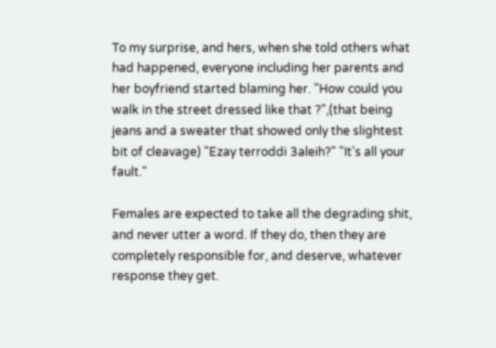To my surprise, and hers, when she told others what had happened, everyone including her parents and her boyfriend started blaming her. "How could you walk in the street dressed like that ?",(that being jeans and a sweater that showed only the slightest bit of cleavage) "Ezay terroddi 3aleih?" "It's all your fault."

Females are expected to take all the degrading shit, and never utter a word. If they do, then they are completely responsible for, and deserve, whatever response they get.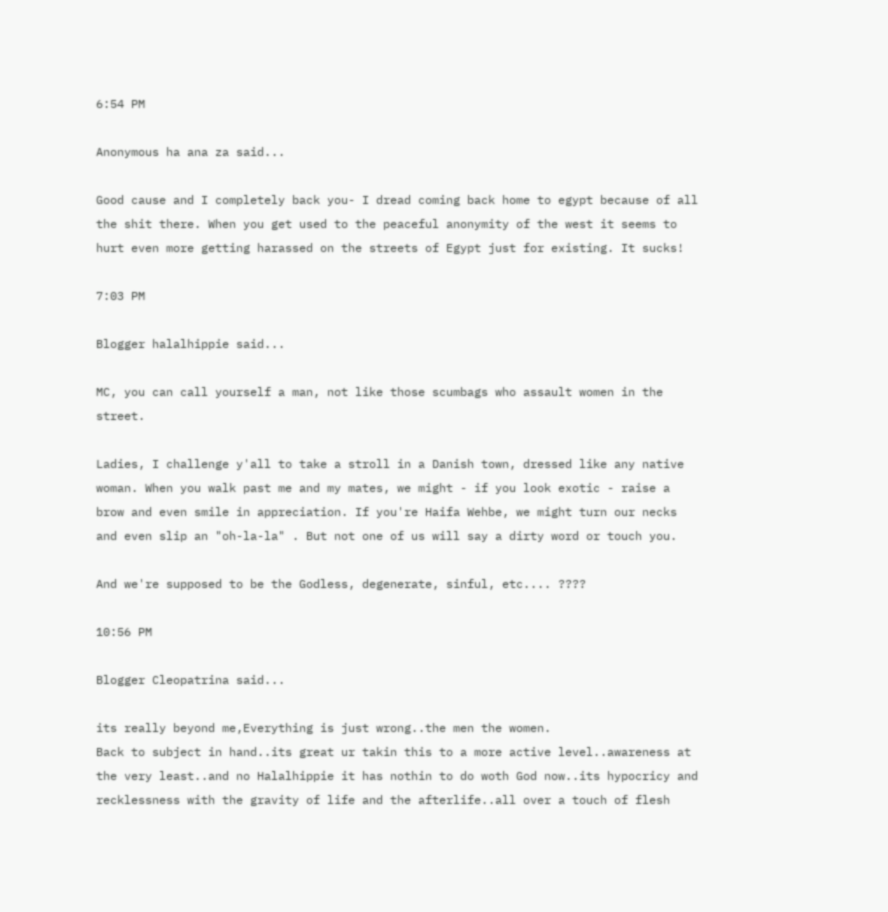6:54 PM

Anonymous ha ana za said...

Good cause and I completely back you- I dread coming back home to egypt because of all the shit there. When you get used to the peaceful anonymity of the west it seems to hurt even more getting harassed on the streets of Egypt just for existing. It sucks!

7:03 PM

Blogger halalhippie said...

MC, you can call yourself a man, not like those scumbags who assault women in the street.

Ladies, I challenge y'all to take a stroll in a Danish town, dressed like any native woman. When you walk past me and my mates, we might - if you look exotic - raise a brow and even smile in appreciation. If you're Haifa Wehbe, we might turn our necks and even slip an "oh-la-la" . But not one of us will say a dirty word or touch you.

And we're supposed to be the Godless, degenerate, sinful, etc.... ????

10:56 PM

Blogger Cleopatrina said...

its really beyond me,Everything is just wrong..the men the women.
Back to subject in hand..its great ur takin this to a more active level..awareness at the very least..and no Halalhippie it has nothin to do woth God now..its hypocricy and recklessness with the gravity of life and the afterlife..all over a touch of flesh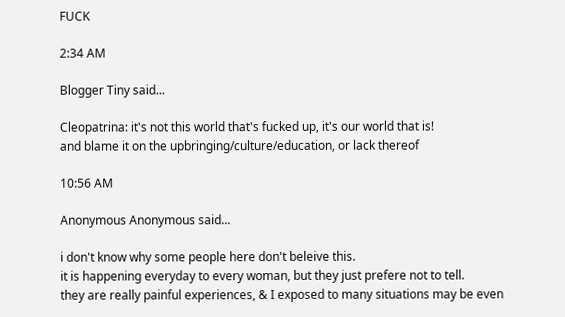FUCK

2:34 AM

Blogger Tiny said...

Cleopatrina: it's not this world that's fucked up, it's our world that is!
and blame it on the upbringing/culture/education, or lack thereof

10:56 AM

Anonymous Anonymous said...

i don't know why some people here don't beleive this.
it is happening everyday to every woman, but they just prefere not to tell.
they are really painful experiences, & I exposed to many situations may be even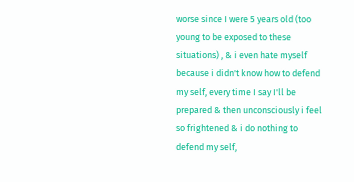worse since I were 5 years old (too young to be exposed to these situations) , & i even hate myself because i didn't know how to defend my self, every time I say I'll be prepared & then unconsciously i feel so frightened & i do nothing to defend my self,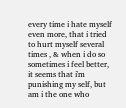every time i hate myself even more, that i tried to hurt myself several times , & when i do so sometimes i feel better, it seems that i'm punishing my self, but am i the one who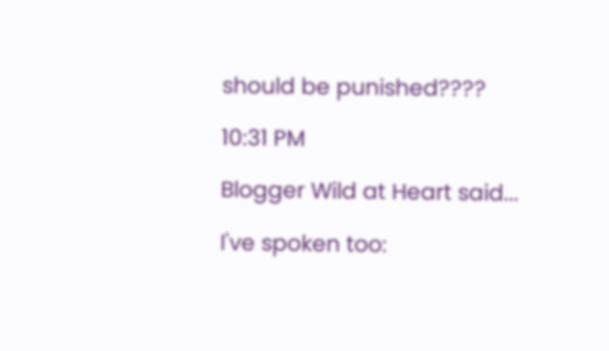should be punished????

10:31 PM

Blogger Wild at Heart said...

I've spoken too: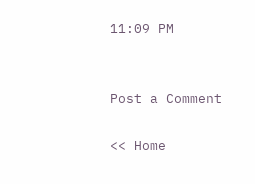11:09 PM


Post a Comment

<< Home